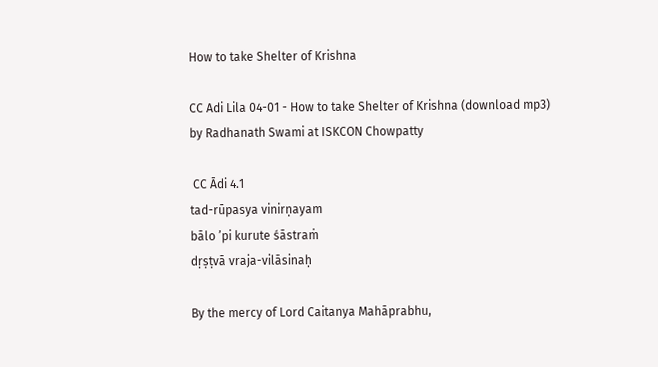How to take Shelter of Krishna

CC Adi Lila 04-01 - How to take Shelter of Krishna (download mp3)
by Radhanath Swami at ISKCON Chowpatty

 CC Ādi 4.1
tad-rūpasya vinirṇayam
bālo ’pi kurute śāstraṁ
dṛṣṭvā vraja-vilāsinaḥ

By the mercy of Lord Caitanya Mahāprabhu,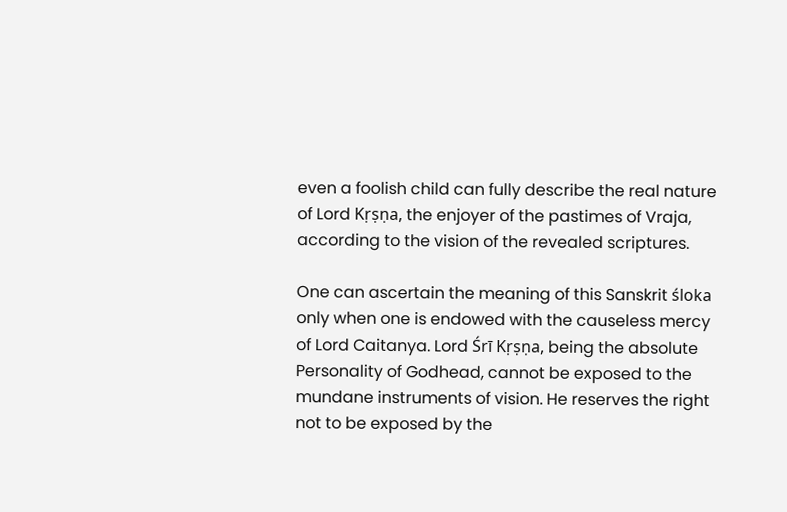even a foolish child can fully describe the real nature of Lord Kṛṣṇa, the enjoyer of the pastimes of Vraja, according to the vision of the revealed scriptures.

One can ascertain the meaning of this Sanskrit śloka only when one is endowed with the causeless mercy of Lord Caitanya. Lord Śrī Kṛṣṇa, being the absolute Personality of Godhead, cannot be exposed to the mundane instruments of vision. He reserves the right not to be exposed by the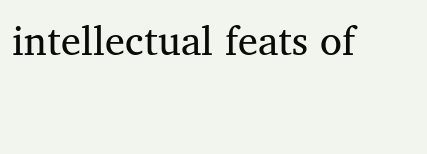intellectual feats of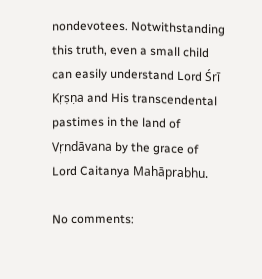nondevotees. Notwithstanding this truth, even a small child can easily understand Lord Śrī Kṛṣṇa and His transcendental pastimes in the land of Vṛndāvana by the grace of Lord Caitanya Mahāprabhu.

No comments: